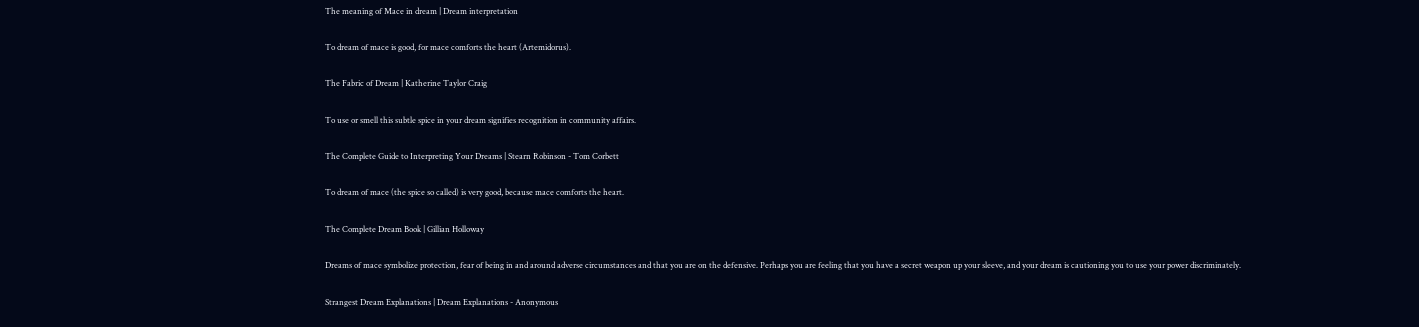The meaning of Mace in dream | Dream interpretation

To dream of mace is good, for mace comforts the heart (Artemidorus).

The Fabric of Dream | Katherine Taylor Craig

To use or smell this subtle spice in your dream signifies recognition in community affairs.

The Complete Guide to Interpreting Your Dreams | Stearn Robinson - Tom Corbett

To dream of mace (the spice so called) is very good, because mace comforts the heart.

The Complete Dream Book | Gillian Holloway

Dreams of mace symbolize protection, fear of being in and around adverse circumstances and that you are on the defensive. Perhaps you are feeling that you have a secret weapon up your sleeve, and your dream is cautioning you to use your power discriminately.

Strangest Dream Explanations | Dream Explanations - Anonymous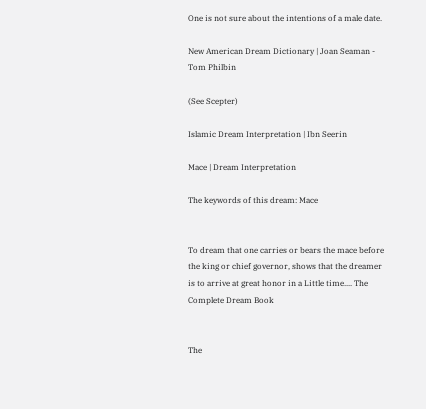One is not sure about the intentions of a male date.

New American Dream Dictionary | Joan Seaman - Tom Philbin

(See Scepter)

Islamic Dream Interpretation | Ibn Seerin

Mace | Dream Interpretation

The keywords of this dream: Mace


To dream that one carries or bears the mace before the king or chief governor, shows that the dreamer is to arrive at great honor in a Little time.... The Complete Dream Book


The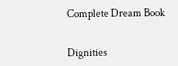Complete Dream Book


Dignities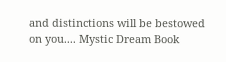and distinctions will be bestowed on you.... Mystic Dream Book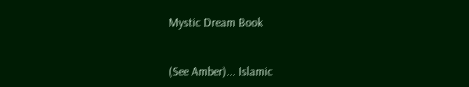Mystic Dream Book


(See Amber)... Islamic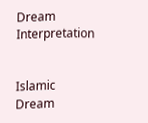Dream Interpretation


Islamic Dream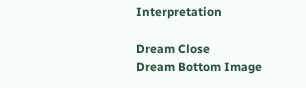Interpretation

Dream Close
Dream Bottom Image